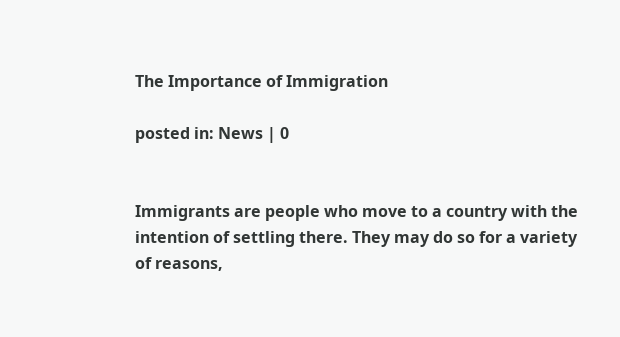The Importance of Immigration

posted in: News | 0


Immigrants are people who move to a country with the intention of settling there. They may do so for a variety of reasons,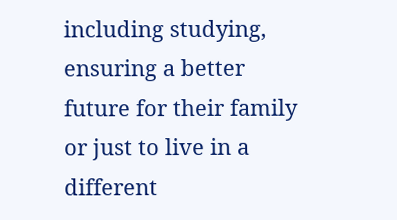including studying, ensuring a better future for their family or just to live in a different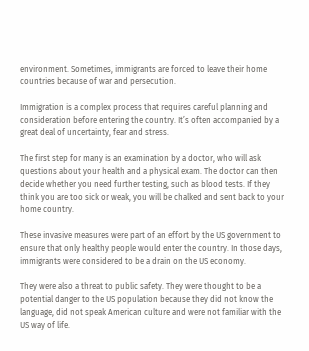environment. Sometimes, immigrants are forced to leave their home countries because of war and persecution.

Immigration is a complex process that requires careful planning and consideration before entering the country. It’s often accompanied by a great deal of uncertainty, fear and stress.

The first step for many is an examination by a doctor, who will ask questions about your health and a physical exam. The doctor can then decide whether you need further testing, such as blood tests. If they think you are too sick or weak, you will be chalked and sent back to your home country.

These invasive measures were part of an effort by the US government to ensure that only healthy people would enter the country. In those days, immigrants were considered to be a drain on the US economy.

They were also a threat to public safety. They were thought to be a potential danger to the US population because they did not know the language, did not speak American culture and were not familiar with the US way of life.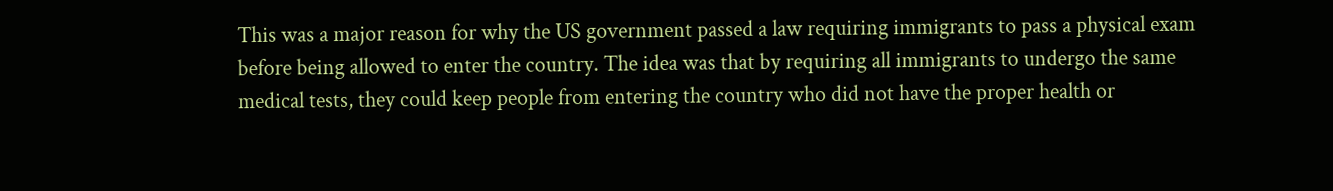This was a major reason for why the US government passed a law requiring immigrants to pass a physical exam before being allowed to enter the country. The idea was that by requiring all immigrants to undergo the same medical tests, they could keep people from entering the country who did not have the proper health or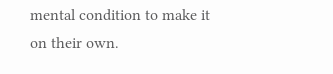mental condition to make it on their own.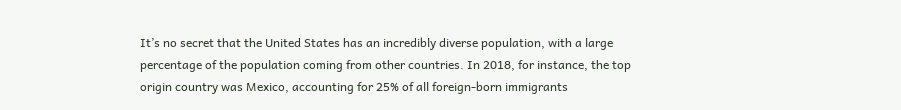It’s no secret that the United States has an incredibly diverse population, with a large percentage of the population coming from other countries. In 2018, for instance, the top origin country was Mexico, accounting for 25% of all foreign-born immigrants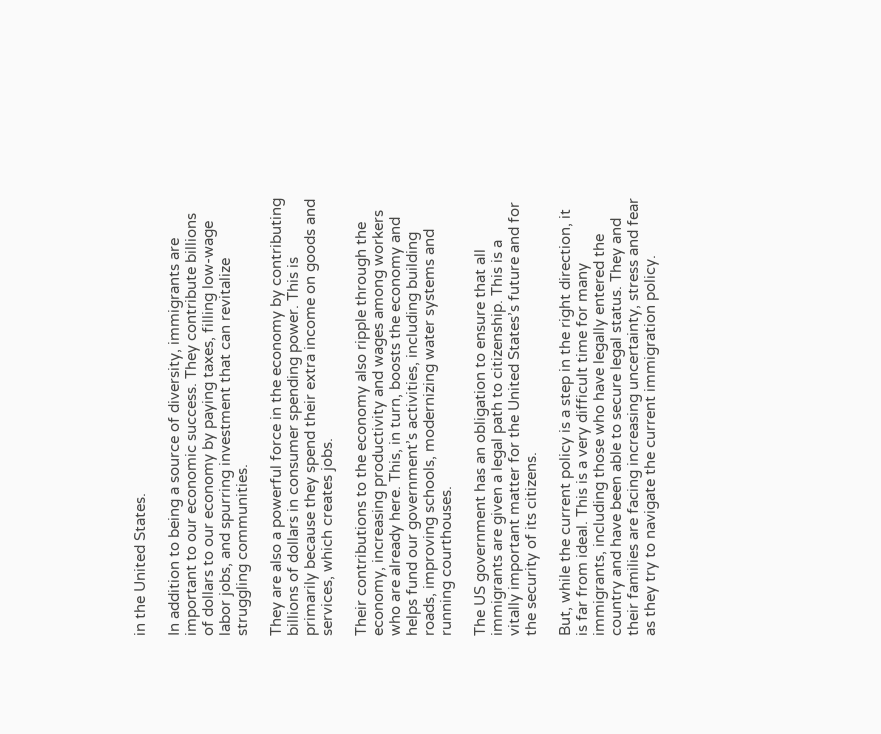in the United States.

In addition to being a source of diversity, immigrants are important to our economic success. They contribute billions of dollars to our economy by paying taxes, filling low-wage labor jobs, and spurring investment that can revitalize struggling communities.

They are also a powerful force in the economy by contributing billions of dollars in consumer spending power. This is primarily because they spend their extra income on goods and services, which creates jobs.

Their contributions to the economy also ripple through the economy, increasing productivity and wages among workers who are already here. This, in turn, boosts the economy and helps fund our government’s activities, including building roads, improving schools, modernizing water systems and running courthouses.

The US government has an obligation to ensure that all immigrants are given a legal path to citizenship. This is a vitally important matter for the United States’s future and for the security of its citizens.

But, while the current policy is a step in the right direction, it is far from ideal. This is a very difficult time for many immigrants, including those who have legally entered the country and have been able to secure legal status. They and their families are facing increasing uncertainty, stress and fear as they try to navigate the current immigration policy.